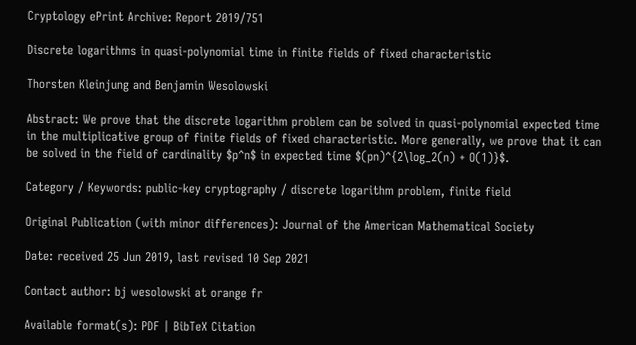Cryptology ePrint Archive: Report 2019/751

Discrete logarithms in quasi-polynomial time in finite fields of fixed characteristic

Thorsten Kleinjung and Benjamin Wesolowski

Abstract: We prove that the discrete logarithm problem can be solved in quasi-polynomial expected time in the multiplicative group of finite fields of fixed characteristic. More generally, we prove that it can be solved in the field of cardinality $p^n$ in expected time $(pn)^{2\log_2(n) + O(1)}$.

Category / Keywords: public-key cryptography / discrete logarithm problem, finite field

Original Publication (with minor differences): Journal of the American Mathematical Society

Date: received 25 Jun 2019, last revised 10 Sep 2021

Contact author: bj wesolowski at orange fr

Available format(s): PDF | BibTeX Citation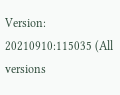Version: 20210910:115035 (All versions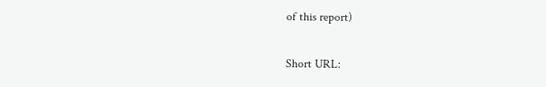of this report)

Short URL: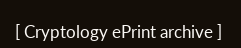[ Cryptology ePrint archive ]